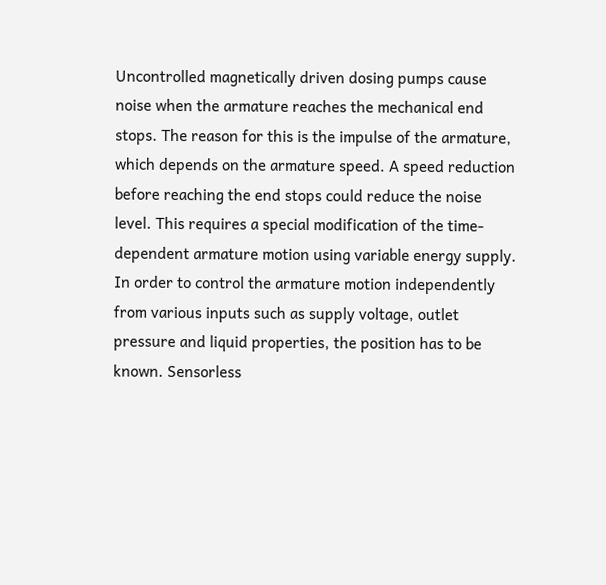Uncontrolled magnetically driven dosing pumps cause noise when the armature reaches the mechanical end stops. The reason for this is the impulse of the armature, which depends on the armature speed. A speed reduction before reaching the end stops could reduce the noise level. This requires a special modification of the time-dependent armature motion using variable energy supply. In order to control the armature motion independently from various inputs such as supply voltage, outlet pressure and liquid properties, the position has to be known. Sensorless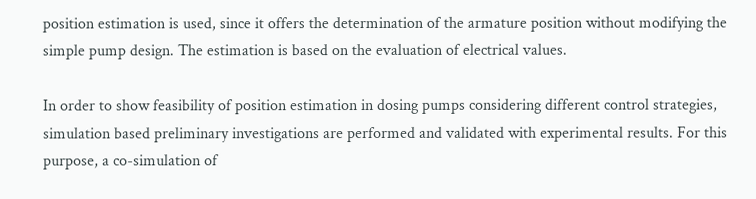position estimation is used, since it offers the determination of the armature position without modifying the simple pump design. The estimation is based on the evaluation of electrical values.

In order to show feasibility of position estimation in dosing pumps considering different control strategies, simulation based preliminary investigations are performed and validated with experimental results. For this purpose, a co-simulation of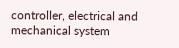controller, electrical and mechanical system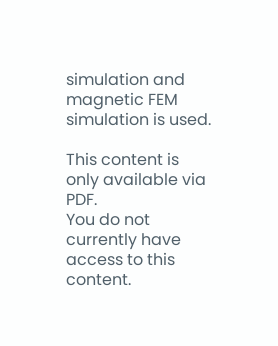simulation and magnetic FEM simulation is used.

This content is only available via PDF.
You do not currently have access to this content.